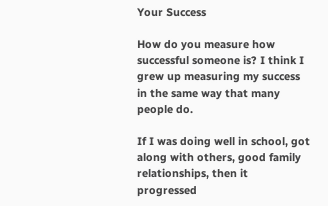Your Success

How do you measure how successful someone is? I think I grew up measuring my success in the same way that many people do.

If I was doing well in school, got along with others, good family relationships, then it progressed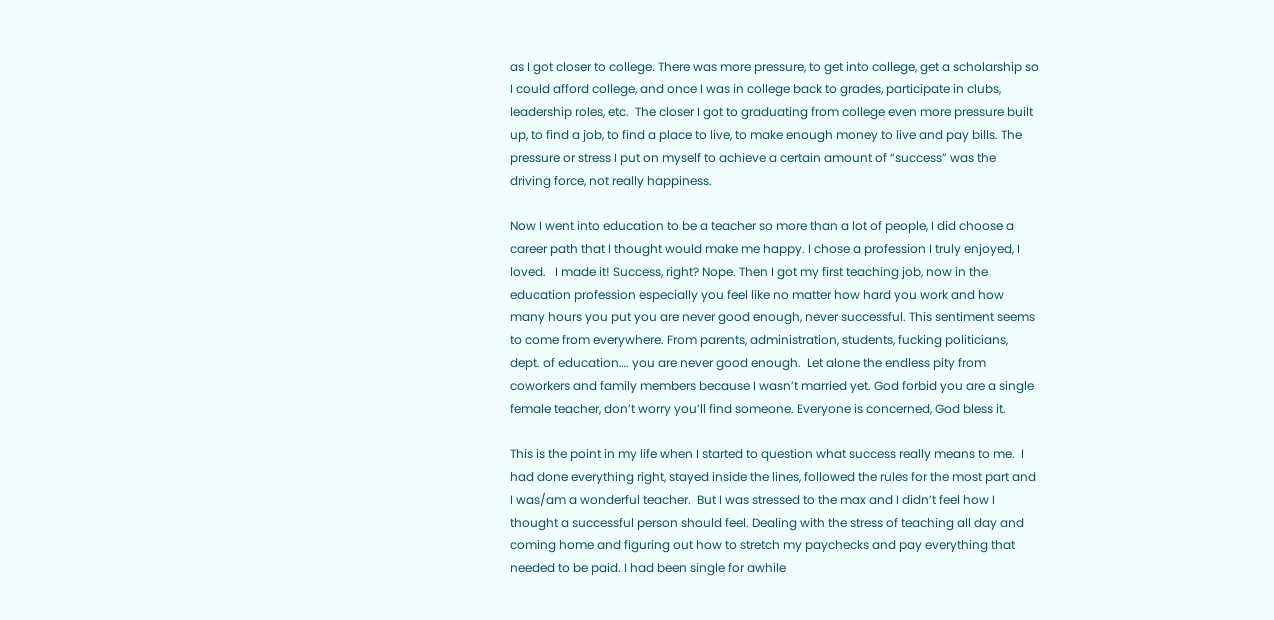as I got closer to college. There was more pressure, to get into college, get a scholarship so I could afford college, and once I was in college back to grades, participate in clubs, leadership roles, etc.  The closer I got to graduating from college even more pressure built up, to find a job, to find a place to live, to make enough money to live and pay bills. The pressure or stress I put on myself to achieve a certain amount of “success” was the driving force, not really happiness.

Now I went into education to be a teacher so more than a lot of people, I did choose a career path that I thought would make me happy. I chose a profession I truly enjoyed, I loved.   I made it! Success, right? Nope. Then I got my first teaching job, now in the education profession especially you feel like no matter how hard you work and how many hours you put you are never good enough, never successful. This sentiment seems to come from everywhere. From parents, administration, students, fucking politicians, dept. of education…. you are never good enough.  Let alone the endless pity from coworkers and family members because I wasn’t married yet. God forbid you are a single female teacher, don’t worry you’ll find someone. Everyone is concerned, God bless it.

This is the point in my life when I started to question what success really means to me.  I had done everything right, stayed inside the lines, followed the rules for the most part and I was/am a wonderful teacher.  But I was stressed to the max and I didn’t feel how I thought a successful person should feel. Dealing with the stress of teaching all day and coming home and figuring out how to stretch my paychecks and pay everything that needed to be paid. I had been single for awhile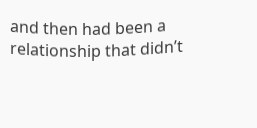and then had been a relationship that didn’t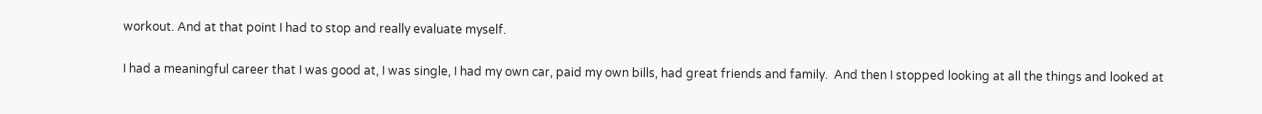workout. And at that point I had to stop and really evaluate myself.

I had a meaningful career that I was good at, I was single, I had my own car, paid my own bills, had great friends and family.  And then I stopped looking at all the things and looked at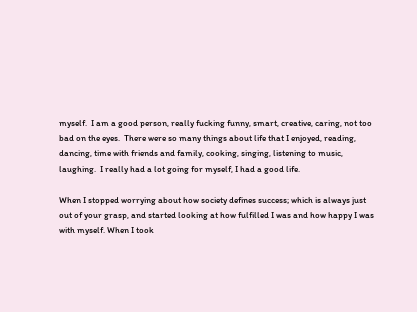myself.  I am a good person, really fucking funny, smart, creative, caring, not too bad on the eyes.  There were so many things about life that I enjoyed, reading, dancing, time with friends and family, cooking, singing, listening to music, laughing.  I really had a lot going for myself, I had a good life.

When I stopped worrying about how society defines success; which is always just out of your grasp, and started looking at how fulfilled I was and how happy I was with myself. When I took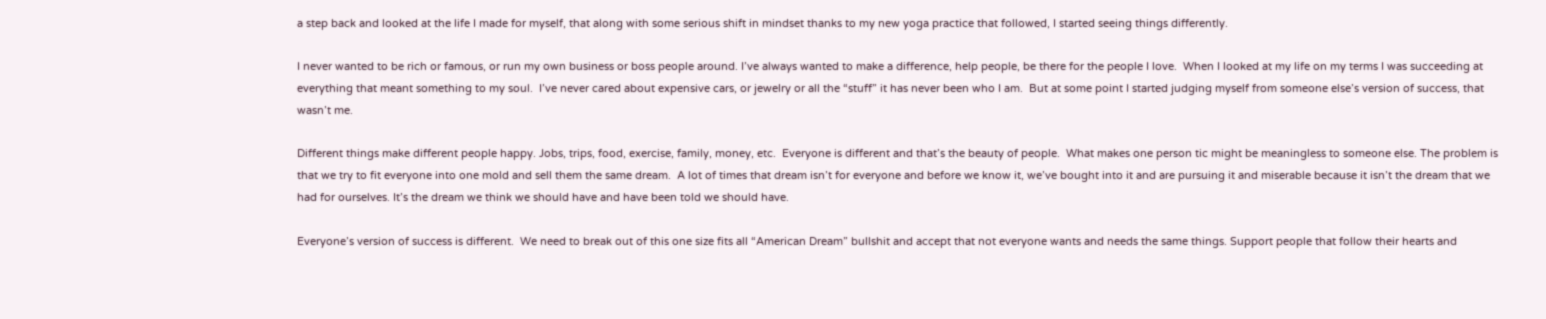a step back and looked at the life I made for myself, that along with some serious shift in mindset thanks to my new yoga practice that followed, I started seeing things differently.

I never wanted to be rich or famous, or run my own business or boss people around. I’ve always wanted to make a difference, help people, be there for the people I love.  When I looked at my life on my terms I was succeeding at everything that meant something to my soul.  I’ve never cared about expensive cars, or jewelry or all the “stuff” it has never been who I am.  But at some point I started judging myself from someone else’s version of success, that wasn’t me.

Different things make different people happy. Jobs, trips, food, exercise, family, money, etc.  Everyone is different and that’s the beauty of people.  What makes one person tic might be meaningless to someone else. The problem is that we try to fit everyone into one mold and sell them the same dream.  A lot of times that dream isn’t for everyone and before we know it, we’ve bought into it and are pursuing it and miserable because it isn’t the dream that we had for ourselves. It’s the dream we think we should have and have been told we should have.

Everyone’s version of success is different.  We need to break out of this one size fits all “American Dream” bullshit and accept that not everyone wants and needs the same things. Support people that follow their hearts and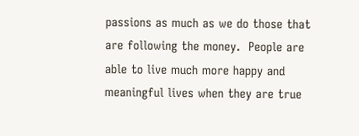passions as much as we do those that are following the money.  People are able to live much more happy and meaningful lives when they are true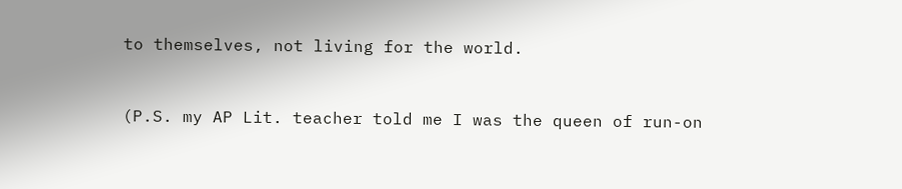to themselves, not living for the world.


(P.S. my AP Lit. teacher told me I was the queen of run-on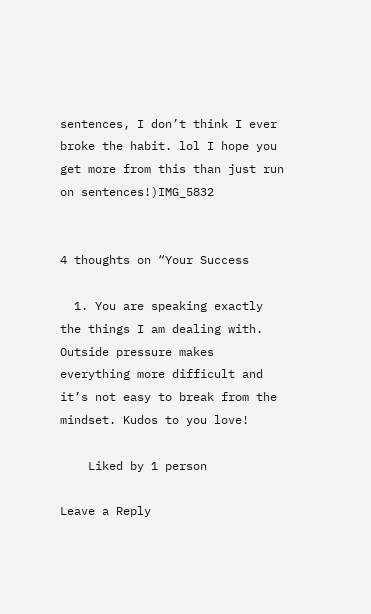sentences, I don’t think I ever broke the habit. lol I hope you get more from this than just run on sentences!)IMG_5832


4 thoughts on “Your Success

  1. You are speaking exactly the things I am dealing with. Outside pressure makes everything more difficult and it’s not easy to break from the mindset. Kudos to you love!

    Liked by 1 person

Leave a Reply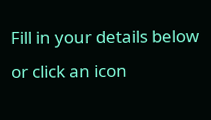Fill in your details below or click an icon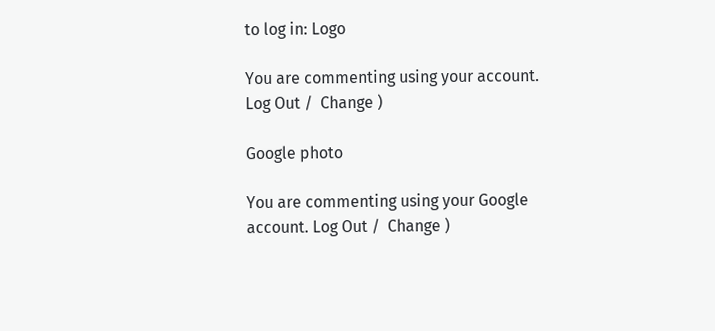to log in: Logo

You are commenting using your account. Log Out /  Change )

Google photo

You are commenting using your Google account. Log Out /  Change )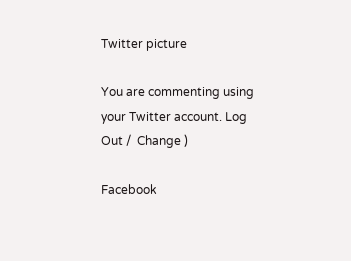Twitter picture

You are commenting using your Twitter account. Log Out /  Change )

Facebook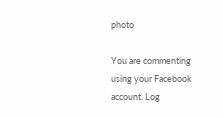photo

You are commenting using your Facebook account. Log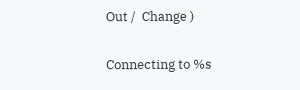Out /  Change )

Connecting to %s